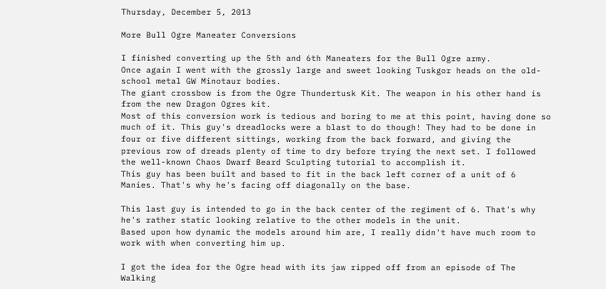Thursday, December 5, 2013

More Bull Ogre Maneater Conversions

I finished converting up the 5th and 6th Maneaters for the Bull Ogre army.
Once again I went with the grossly large and sweet looking Tuskgor heads on the old-school metal GW Minotaur bodies.
The giant crossbow is from the Ogre Thundertusk Kit. The weapon in his other hand is from the new Dragon Ogres kit.
Most of this conversion work is tedious and boring to me at this point, having done so much of it. This guy's dreadlocks were a blast to do though! They had to be done in four or five different sittings, working from the back forward, and giving the previous row of dreads plenty of time to dry before trying the next set. I followed the well-known Chaos Dwarf Beard Sculpting tutorial to accomplish it.
This guy has been built and based to fit in the back left corner of a unit of 6 Manies. That's why he's facing off diagonally on the base.

This last guy is intended to go in the back center of the regiment of 6. That's why he's rather static looking relative to the other models in the unit.
Based upon how dynamic the models around him are, I really didn't have much room to work with when converting him up.

I got the idea for the Ogre head with its jaw ripped off from an episode of The Walking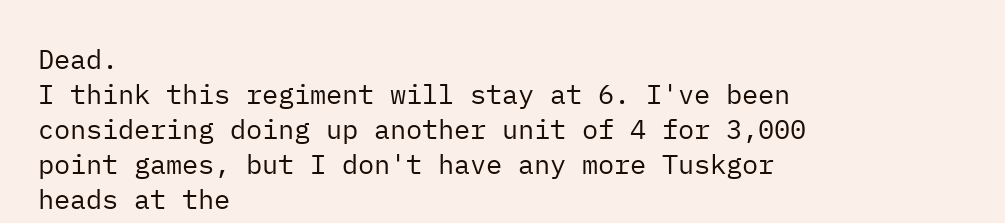Dead.
I think this regiment will stay at 6. I've been considering doing up another unit of 4 for 3,000 point games, but I don't have any more Tuskgor heads at the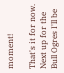moment!

That's it for now. Next up for the Bull Ogres I'll be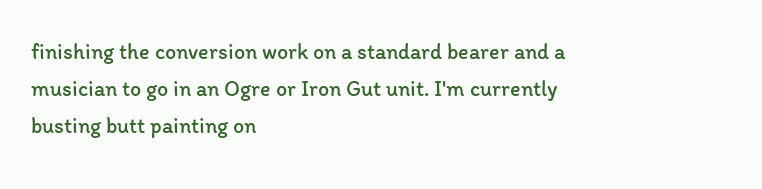finishing the conversion work on a standard bearer and a musician to go in an Ogre or Iron Gut unit. I'm currently busting butt painting on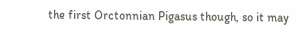the first Orctonnian Pigasus though, so it may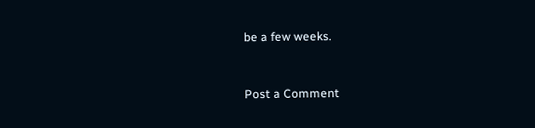be a few weeks.


Post a Comment